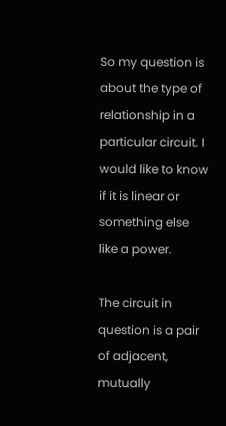So my question is about the type of relationship in a particular circuit. I would like to know if it is linear or something else like a power.

The circuit in question is a pair of adjacent, mutually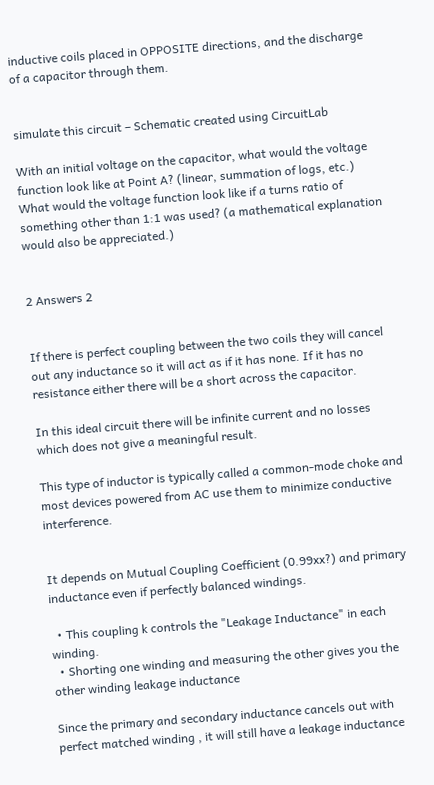inductive coils placed in OPPOSITE directions, and the discharge of a capacitor through them.


simulate this circuit – Schematic created using CircuitLab

With an initial voltage on the capacitor, what would the voltage function look like at Point A? (linear, summation of logs, etc.) What would the voltage function look like if a turns ratio of something other than 1:1 was used? (a mathematical explanation would also be appreciated.)


2 Answers 2


If there is perfect coupling between the two coils they will cancel out any inductance so it will act as if it has none. If it has no resistance either there will be a short across the capacitor.

In this ideal circuit there will be infinite current and no losses which does not give a meaningful result.

This type of inductor is typically called a common-mode choke and most devices powered from AC use them to minimize conductive interference.


It depends on Mutual Coupling Coefficient (0.99xx?) and primary inductance even if perfectly balanced windings.

  • This coupling k controls the "Leakage Inductance" in each winding.
  • Shorting one winding and measuring the other gives you the other winding leakage inductance

Since the primary and secondary inductance cancels out with perfect matched winding , it will still have a leakage inductance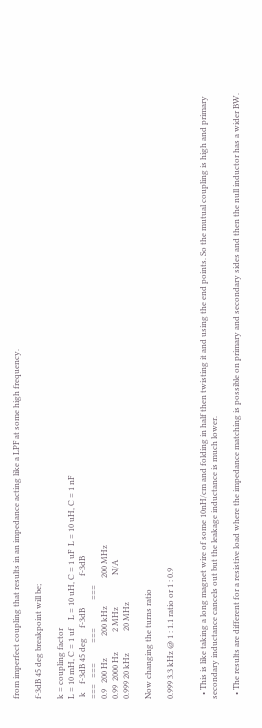from imperfect coupling that results in an impedance acting like a LPF at some high frequency.

f-3dB 45 deg breakpoint will be;

k = coupling factor
L = 10 mH, C = 1 uf    L = 10 uH, C = 1 uF  L = 10 uH, C = 1 nF
 k    f-3dB 45 deg     f-3dB                f-3dB
===   ===          ===              ===
0.9   200 Hz           200 kHz              200 MHz
0.99  2000 Hz          2 MHz                N/A
0.999 20 kHz           20 MHz

Now changing the turns ratio

0.999 3.3 kHz @ 1 : 1.1 ratio or 1 : 0.9


  • This is like taking a long magnet wire of some 10nH/cm and folding in half then twisting it and using the end points. So the mutual coupling is high and primary secondary inductance cancels out but the leakage inductance is much lower.

  • The results are different for a resistive load where the impedance matching is possible on primary and secondary sides and then the null inductor has a wider BW.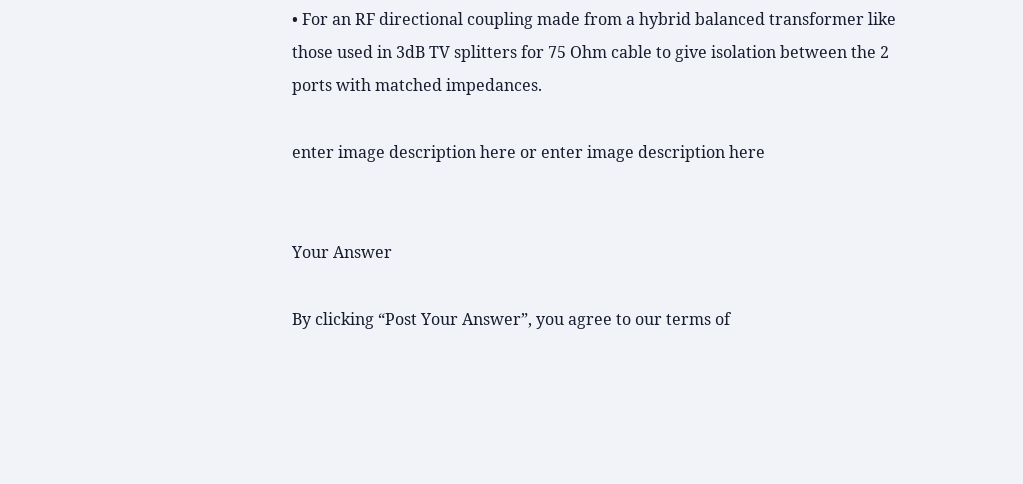• For an RF directional coupling made from a hybrid balanced transformer like those used in 3dB TV splitters for 75 Ohm cable to give isolation between the 2 ports with matched impedances.

enter image description here or enter image description here


Your Answer

By clicking “Post Your Answer”, you agree to our terms of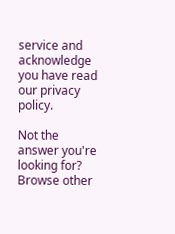service and acknowledge you have read our privacy policy.

Not the answer you're looking for? Browse other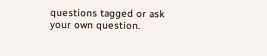questions tagged or ask your own question.